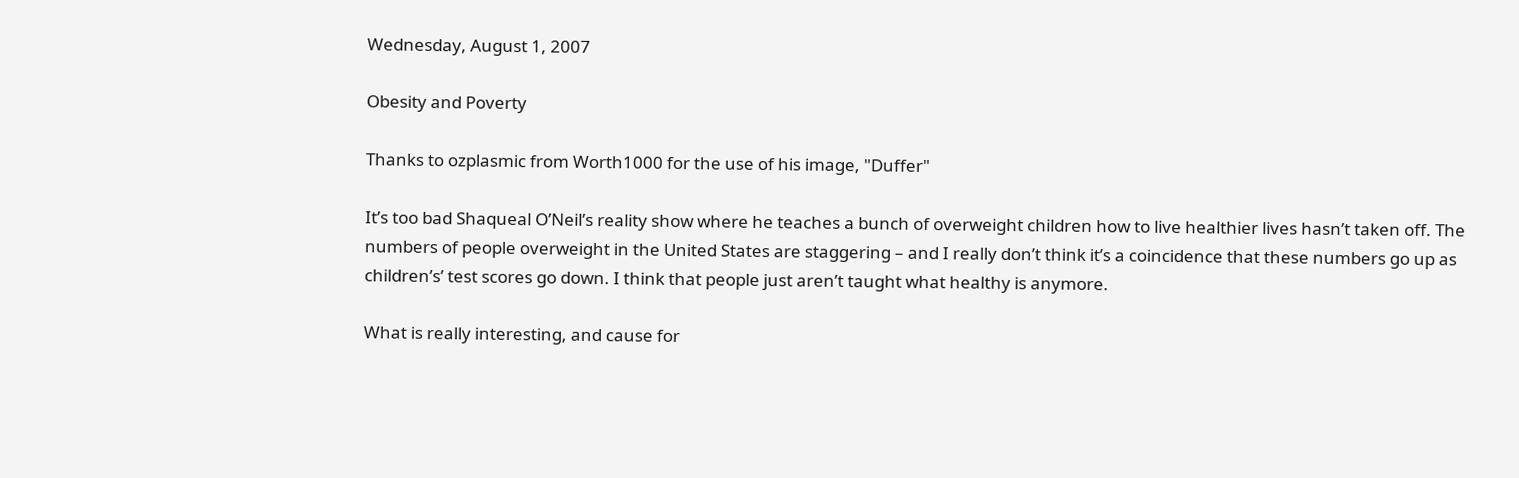Wednesday, August 1, 2007

Obesity and Poverty

Thanks to ozplasmic from Worth1000 for the use of his image, "Duffer"

It’s too bad Shaqueal O’Neil’s reality show where he teaches a bunch of overweight children how to live healthier lives hasn’t taken off. The numbers of people overweight in the United States are staggering – and I really don’t think it’s a coincidence that these numbers go up as children’s’ test scores go down. I think that people just aren’t taught what healthy is anymore.

What is really interesting, and cause for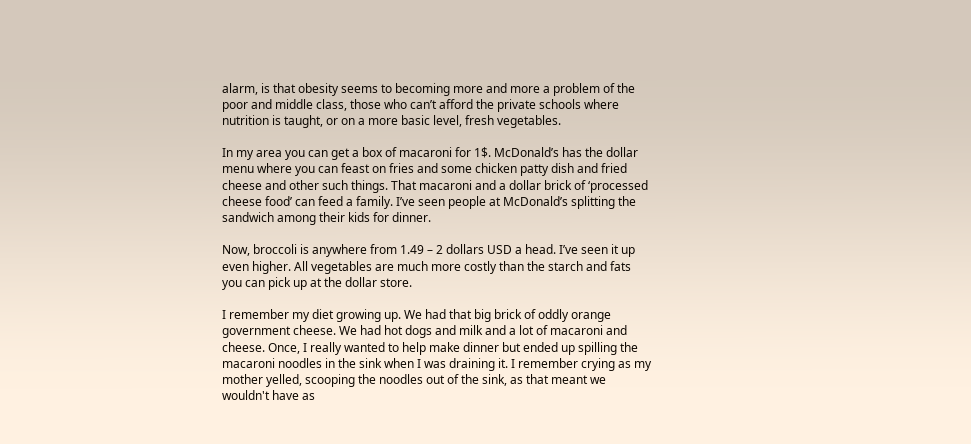alarm, is that obesity seems to becoming more and more a problem of the poor and middle class, those who can’t afford the private schools where nutrition is taught, or on a more basic level, fresh vegetables.

In my area you can get a box of macaroni for 1$. McDonald’s has the dollar menu where you can feast on fries and some chicken patty dish and fried cheese and other such things. That macaroni and a dollar brick of ‘processed cheese food’ can feed a family. I’ve seen people at McDonald’s splitting the sandwich among their kids for dinner.

Now, broccoli is anywhere from 1.49 – 2 dollars USD a head. I’ve seen it up even higher. All vegetables are much more costly than the starch and fats you can pick up at the dollar store.

I remember my diet growing up. We had that big brick of oddly orange government cheese. We had hot dogs and milk and a lot of macaroni and cheese. Once, I really wanted to help make dinner but ended up spilling the macaroni noodles in the sink when I was draining it. I remember crying as my mother yelled, scooping the noodles out of the sink, as that meant we wouldn't have as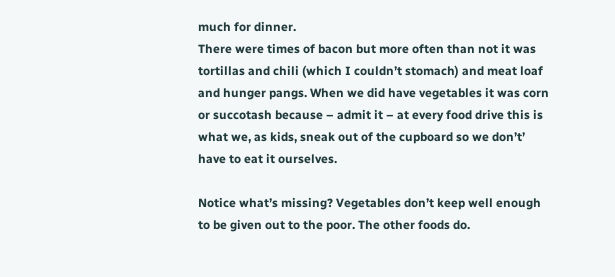much for dinner.
There were times of bacon but more often than not it was tortillas and chili (which I couldn’t stomach) and meat loaf and hunger pangs. When we did have vegetables it was corn or succotash because – admit it – at every food drive this is what we, as kids, sneak out of the cupboard so we don’t’ have to eat it ourselves.

Notice what’s missing? Vegetables don’t keep well enough to be given out to the poor. The other foods do.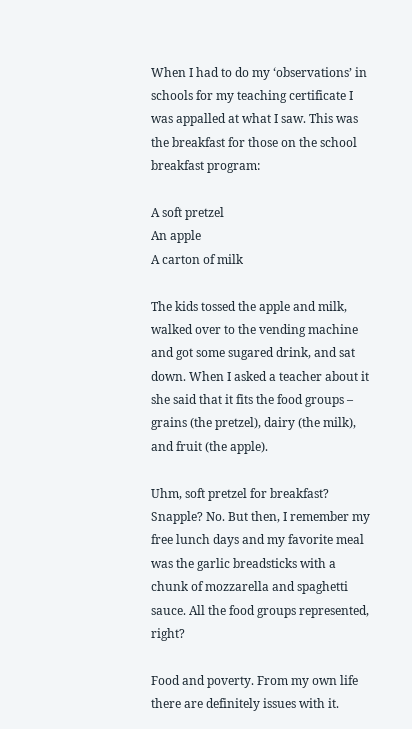When I had to do my ‘observations’ in schools for my teaching certificate I was appalled at what I saw. This was the breakfast for those on the school breakfast program:

A soft pretzel
An apple
A carton of milk

The kids tossed the apple and milk, walked over to the vending machine and got some sugared drink, and sat down. When I asked a teacher about it she said that it fits the food groups – grains (the pretzel), dairy (the milk), and fruit (the apple).

Uhm, soft pretzel for breakfast? Snapple? No. But then, I remember my free lunch days and my favorite meal was the garlic breadsticks with a chunk of mozzarella and spaghetti sauce. All the food groups represented, right?

Food and poverty. From my own life there are definitely issues with it.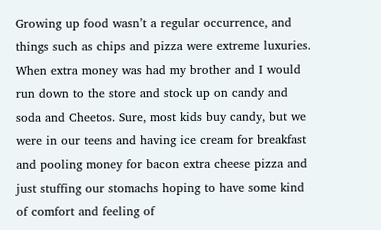Growing up food wasn’t a regular occurrence, and things such as chips and pizza were extreme luxuries. When extra money was had my brother and I would run down to the store and stock up on candy and soda and Cheetos. Sure, most kids buy candy, but we were in our teens and having ice cream for breakfast and pooling money for bacon extra cheese pizza and just stuffing our stomachs hoping to have some kind of comfort and feeling of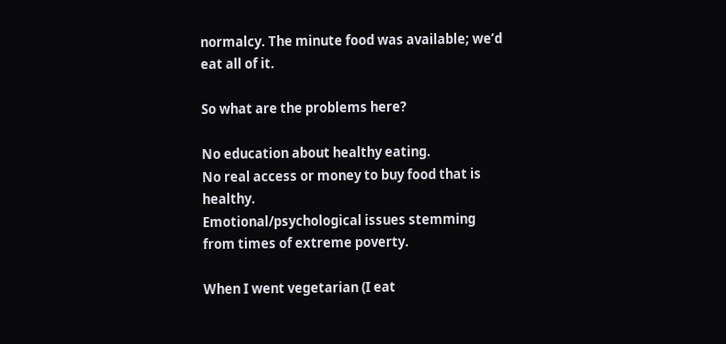normalcy. The minute food was available; we’d eat all of it.

So what are the problems here?

No education about healthy eating.
No real access or money to buy food that is healthy.
Emotional/psychological issues stemming from times of extreme poverty.

When I went vegetarian (I eat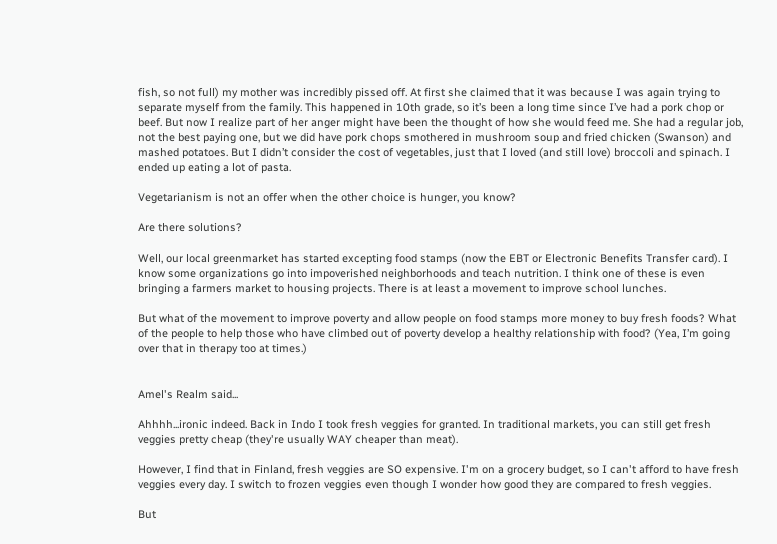fish, so not full) my mother was incredibly pissed off. At first she claimed that it was because I was again trying to separate myself from the family. This happened in 10th grade, so it’s been a long time since I’ve had a pork chop or beef. But now I realize part of her anger might have been the thought of how she would feed me. She had a regular job, not the best paying one, but we did have pork chops smothered in mushroom soup and fried chicken (Swanson) and mashed potatoes. But I didn’t consider the cost of vegetables, just that I loved (and still love) broccoli and spinach. I ended up eating a lot of pasta.

Vegetarianism is not an offer when the other choice is hunger, you know?

Are there solutions?

Well, our local greenmarket has started excepting food stamps (now the EBT or Electronic Benefits Transfer card). I know some organizations go into impoverished neighborhoods and teach nutrition. I think one of these is even bringing a farmers market to housing projects. There is at least a movement to improve school lunches.

But what of the movement to improve poverty and allow people on food stamps more money to buy fresh foods? What of the people to help those who have climbed out of poverty develop a healthy relationship with food? (Yea, I’m going over that in therapy too at times.)


Amel's Realm said...

Ahhhh...ironic indeed. Back in Indo I took fresh veggies for granted. In traditional markets, you can still get fresh veggies pretty cheap (they're usually WAY cheaper than meat).

However, I find that in Finland, fresh veggies are SO expensive. I'm on a grocery budget, so I can't afford to have fresh veggies every day. I switch to frozen veggies even though I wonder how good they are compared to fresh veggies.

But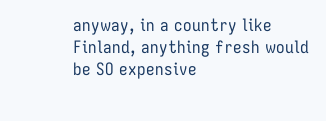anyway, in a country like Finland, anything fresh would be SO expensive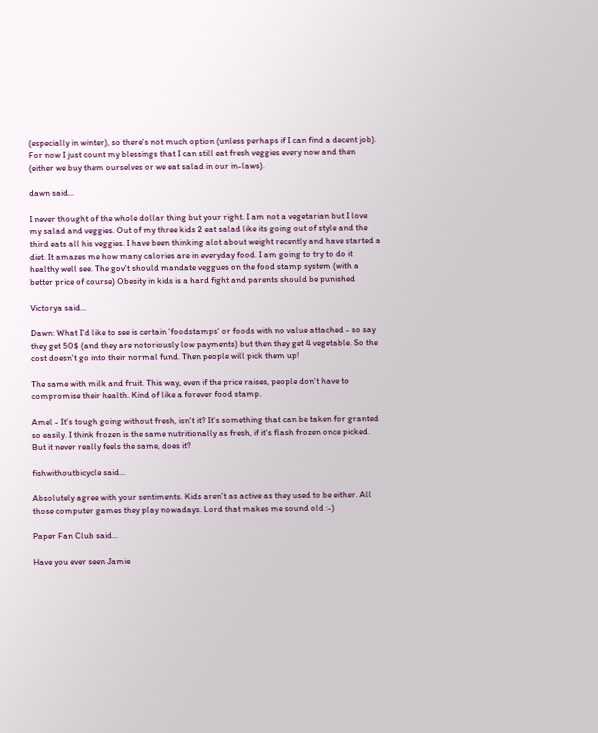(especially in winter), so there's not much option (unless perhaps if I can find a decent job). For now I just count my blessings that I can still eat fresh veggies every now and then (either we buy them ourselves or we eat salad in our in-laws).

dawn said...

I never thought of the whole dollar thing but your right. I am not a vegetarian but I love my salad and veggies. Out of my three kids 2 eat salad like its going out of style and the third eats all his veggies. I have been thinking alot about weight recently and have started a diet. It amazes me how many calories are in everyday food. I am going to try to do it healthy well see. The gov't should mandate veggues on the food stamp system (with a better price of course) Obesity in kids is a hard fight and parents should be punished

Victorya said...

Dawn: What I'd like to see is certain 'foodstamps' or foods with no value attached - so say they get 50$ (and they are notoriously low payments) but then they get 4 vegetable. So the cost doesn't go into their normal fund. Then people will pick them up!

The same with milk and fruit. This way, even if the price raises, people don't have to compromise their health. Kind of like a forever food stamp.

Amel - It's tough going without fresh, isn't it? It's something that can be taken for granted so easily. I think frozen is the same nutritionally as fresh, if it's flash frozen once picked. But it never really feels the same, does it?

fishwithoutbicycle said...

Absolutely agree with your sentiments. Kids aren't as active as they used to be either. All those computer games they play nowadays. Lord that makes me sound old :-)

Paper Fan Club said...

Have you ever seen Jamie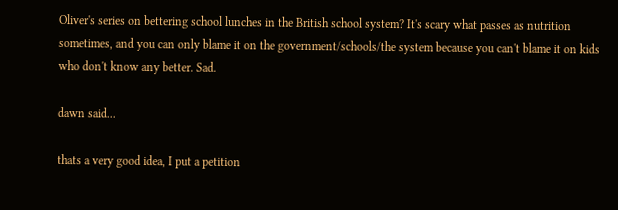Oliver's series on bettering school lunches in the British school system? It's scary what passes as nutrition sometimes, and you can only blame it on the government/schools/the system because you can't blame it on kids who don't know any better. Sad.

dawn said...

thats a very good idea, I put a petition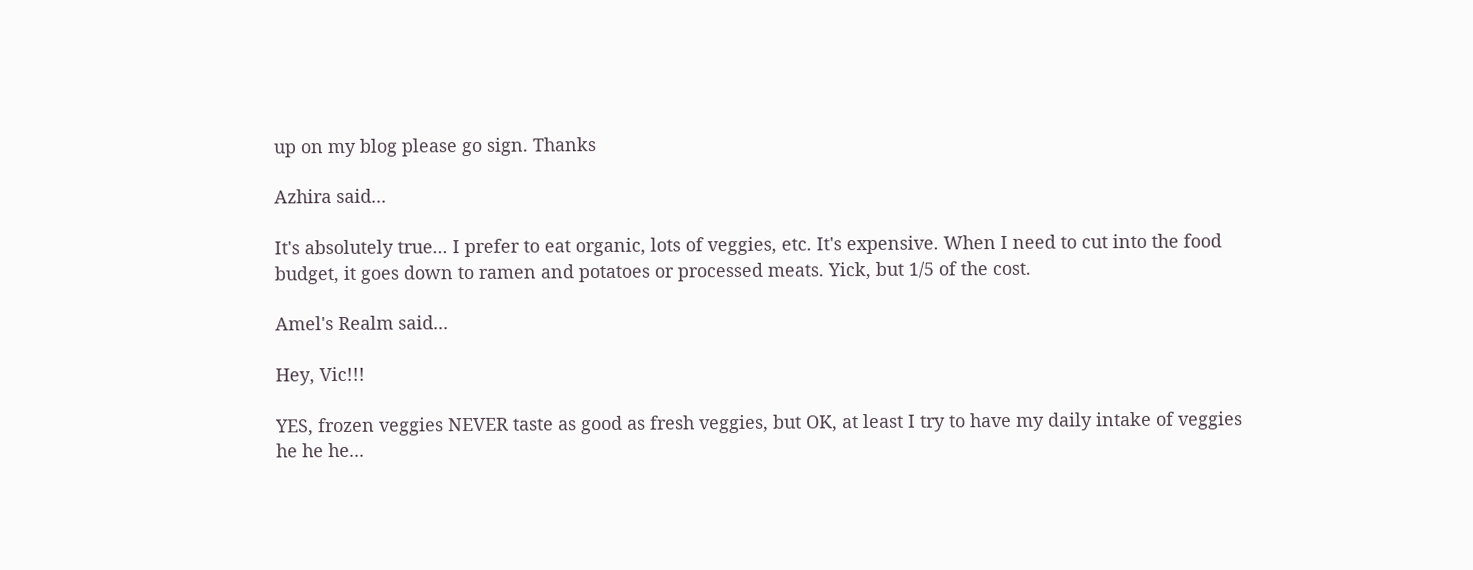up on my blog please go sign. Thanks

Azhira said...

It's absolutely true... I prefer to eat organic, lots of veggies, etc. It's expensive. When I need to cut into the food budget, it goes down to ramen and potatoes or processed meats. Yick, but 1/5 of the cost.

Amel's Realm said...

Hey, Vic!!!

YES, frozen veggies NEVER taste as good as fresh veggies, but OK, at least I try to have my daily intake of veggies he he he...